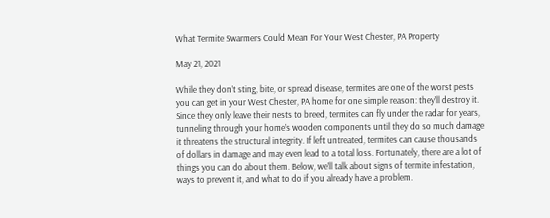What Termite Swarmers Could Mean For Your West Chester, PA Property

May 21, 2021

While they don’t sting, bite, or spread disease, termites are one of the worst pests you can get in your West Chester, PA home for one simple reason: they’ll destroy it. Since they only leave their nests to breed, termites can fly under the radar for years, tunneling through your home’s wooden components until they do so much damage it threatens the structural integrity. If left untreated, termites can cause thousands of dollars in damage and may even lead to a total loss. Fortunately, there are a lot of things you can do about them. Below, we’ll talk about signs of termite infestation, ways to prevent it, and what to do if you already have a problem.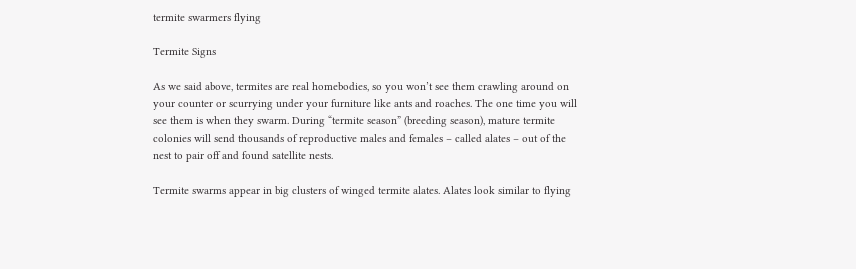termite swarmers flying

Termite Signs

As we said above, termites are real homebodies, so you won’t see them crawling around on your counter or scurrying under your furniture like ants and roaches. The one time you will see them is when they swarm. During “termite season” (breeding season), mature termite colonies will send thousands of reproductive males and females – called alates – out of the nest to pair off and found satellite nests.

Termite swarms appear in big clusters of winged termite alates. Alates look similar to flying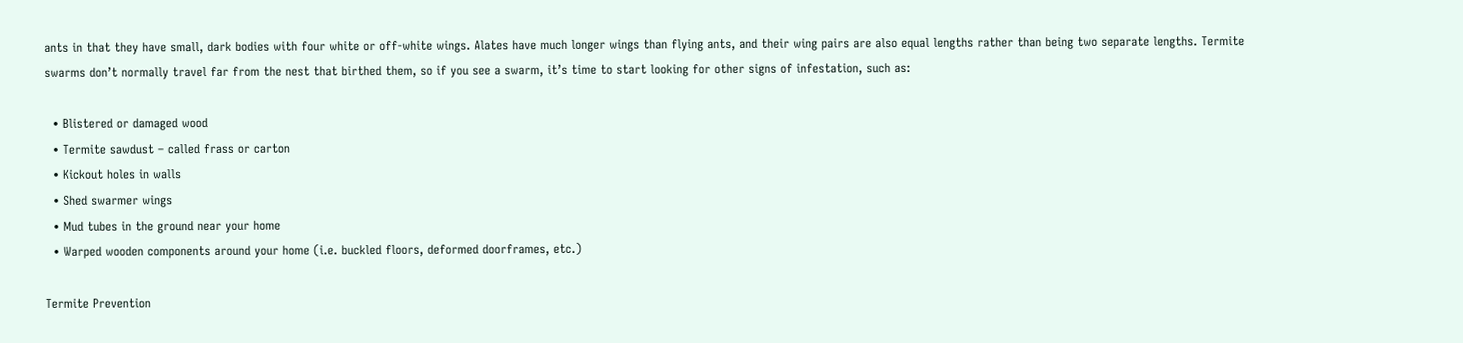ants in that they have small, dark bodies with four white or off-white wings. Alates have much longer wings than flying ants, and their wing pairs are also equal lengths rather than being two separate lengths. Termite swarms don’t normally travel far from the nest that birthed them, so if you see a swarm, it’s time to start looking for other signs of infestation, such as:

  • Blistered or damaged wood
  • Termite sawdust – called frass or carton
  • Kickout holes in walls
  • Shed swarmer wings
  • Mud tubes in the ground near your home
  • Warped wooden components around your home (i.e. buckled floors, deformed doorframes, etc.)

Termite Prevention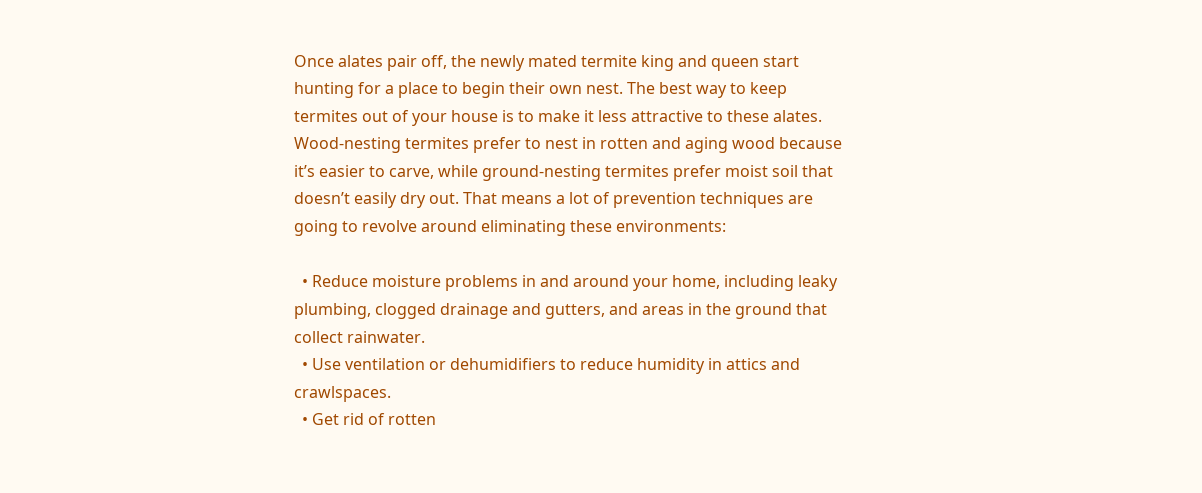Once alates pair off, the newly mated termite king and queen start hunting for a place to begin their own nest. The best way to keep termites out of your house is to make it less attractive to these alates. Wood-nesting termites prefer to nest in rotten and aging wood because it’s easier to carve, while ground-nesting termites prefer moist soil that doesn’t easily dry out. That means a lot of prevention techniques are going to revolve around eliminating these environments:

  • Reduce moisture problems in and around your home, including leaky plumbing, clogged drainage and gutters, and areas in the ground that collect rainwater.
  • Use ventilation or dehumidifiers to reduce humidity in attics and crawlspaces.
  • Get rid of rotten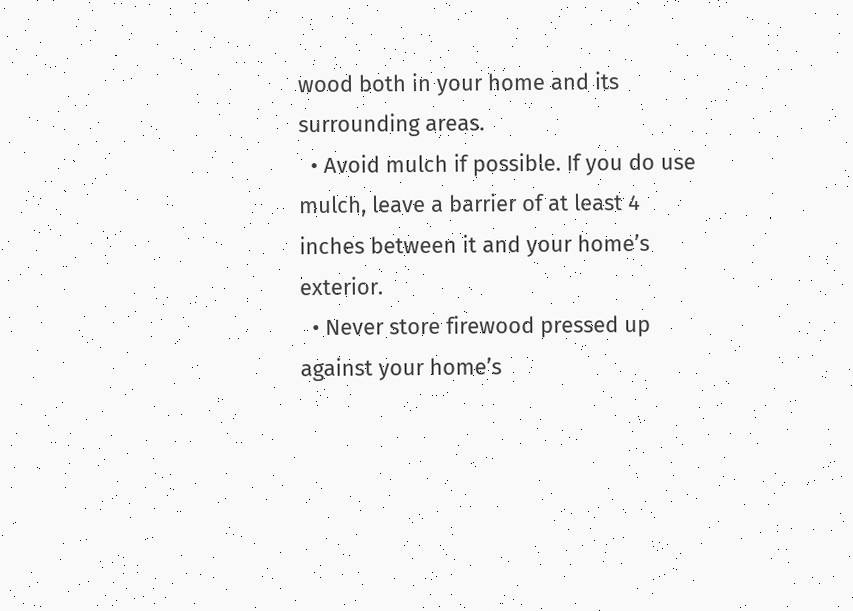wood both in your home and its surrounding areas.
  • Avoid mulch if possible. If you do use mulch, leave a barrier of at least 4 inches between it and your home’s exterior.
  • Never store firewood pressed up against your home’s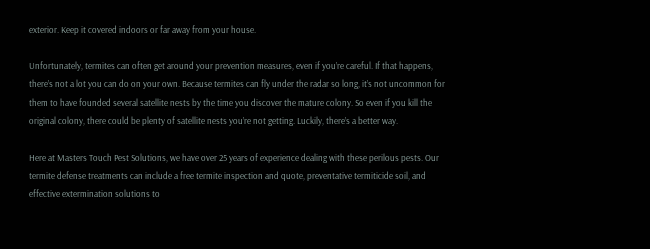exterior. Keep it covered indoors or far away from your house.

Unfortunately, termites can often get around your prevention measures, even if you’re careful. If that happens, there’s not a lot you can do on your own. Because termites can fly under the radar so long, it’s not uncommon for them to have founded several satellite nests by the time you discover the mature colony. So even if you kill the original colony, there could be plenty of satellite nests you’re not getting. Luckily, there’s a better way.

Here at Masters Touch Pest Solutions, we have over 25 years of experience dealing with these perilous pests. Our termite defense treatments can include a free termite inspection and quote, preventative termiticide soil, and effective extermination solutions to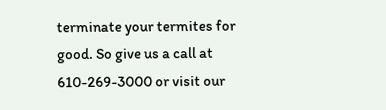terminate your termites for good. So give us a call at 610-269-3000 or visit our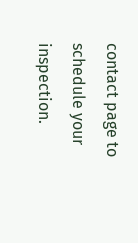contact page to schedule your inspection.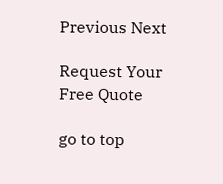Previous Next

Request Your Free Quote

go to top